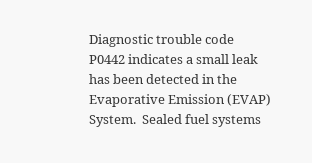Diagnostic trouble code P0442 indicates a small leak has been detected in the Evaporative Emission (EVAP) System.  Sealed fuel systems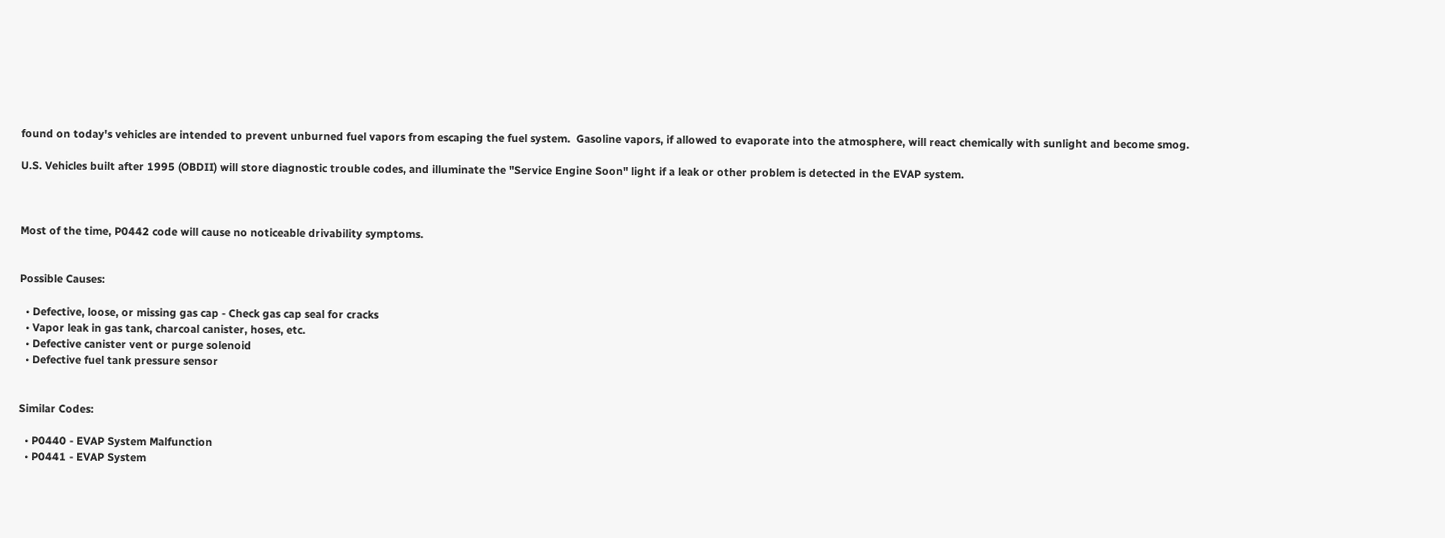found on today's vehicles are intended to prevent unburned fuel vapors from escaping the fuel system.  Gasoline vapors, if allowed to evaporate into the atmosphere, will react chemically with sunlight and become smog.

U.S. Vehicles built after 1995 (OBDII) will store diagnostic trouble codes, and illuminate the "Service Engine Soon" light if a leak or other problem is detected in the EVAP system.



Most of the time, P0442 code will cause no noticeable drivability symptoms.


Possible Causes:

  • Defective, loose, or missing gas cap - Check gas cap seal for cracks
  • Vapor leak in gas tank, charcoal canister, hoses, etc.
  • Defective canister vent or purge solenoid
  • Defective fuel tank pressure sensor


Similar Codes:

  • P0440 - EVAP System Malfunction
  • P0441 - EVAP System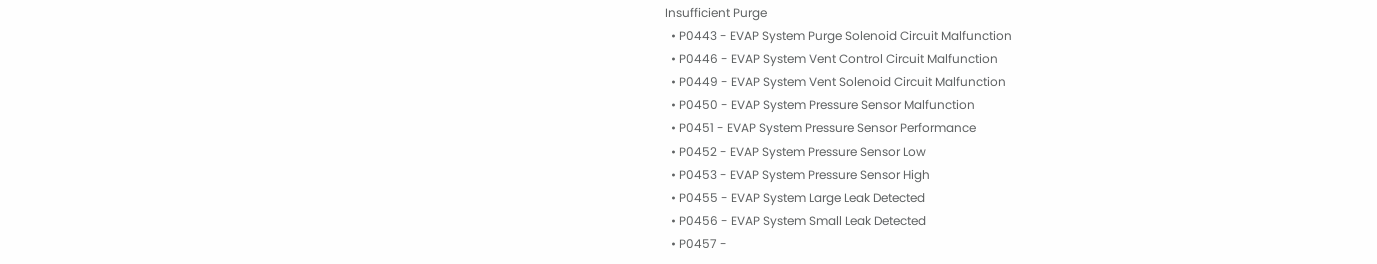Insufficient Purge
  • P0443 - EVAP System Purge Solenoid Circuit Malfunction
  • P0446 - EVAP System Vent Control Circuit Malfunction
  • P0449 - EVAP System Vent Solenoid Circuit Malfunction
  • P0450 - EVAP System Pressure Sensor Malfunction
  • P0451 - EVAP System Pressure Sensor Performance
  • P0452 - EVAP System Pressure Sensor Low
  • P0453 - EVAP System Pressure Sensor High
  • P0455 - EVAP System Large Leak Detected
  • P0456 - EVAP System Small Leak Detected
  • P0457 -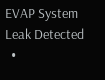EVAP System Leak Detected
  •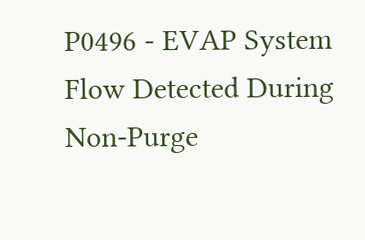P0496 - EVAP System Flow Detected During Non-Purge